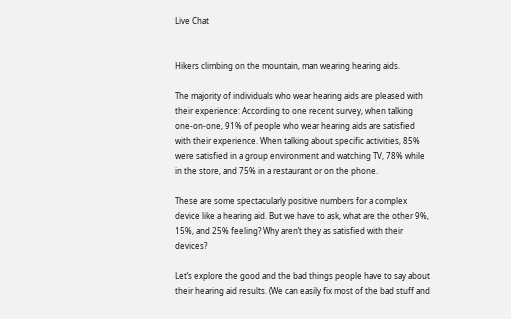Live Chat


Hikers climbing on the mountain, man wearing hearing aids.

The majority of individuals who wear hearing aids are pleased with their experience: According to one recent survey, when talking one-on-one, 91% of people who wear hearing aids are satisfied with their experience. When talking about specific activities, 85% were satisfied in a group environment and watching TV, 78% while in the store, and 75% in a restaurant or on the phone.

These are some spectacularly positive numbers for a complex device like a hearing aid. But we have to ask, what are the other 9%, 15%, and 25% feeling? Why aren’t they as satisfied with their devices?

Let’s explore the good and the bad things people have to say about their hearing aid results. (We can easily fix most of the bad stuff and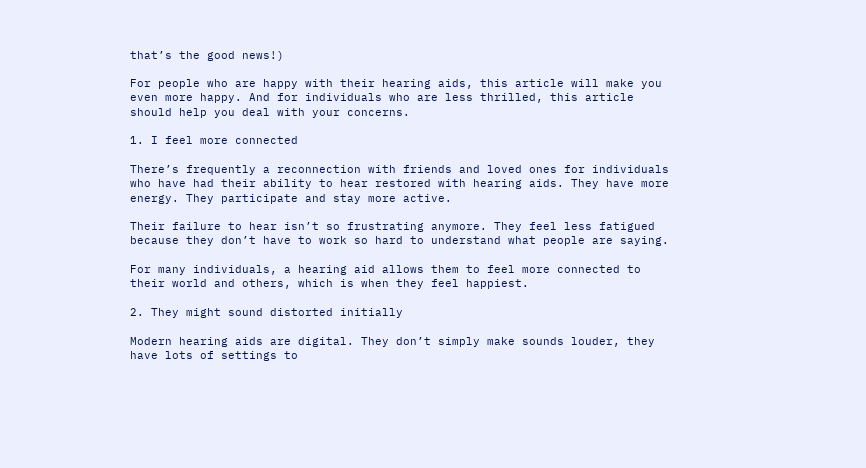that’s the good news!)

For people who are happy with their hearing aids, this article will make you even more happy. And for individuals who are less thrilled, this article should help you deal with your concerns.

1. I feel more connected

There’s frequently a reconnection with friends and loved ones for individuals who have had their ability to hear restored with hearing aids. They have more energy. They participate and stay more active.

Their failure to hear isn’t so frustrating anymore. They feel less fatigued because they don’t have to work so hard to understand what people are saying.

For many individuals, a hearing aid allows them to feel more connected to their world and others, which is when they feel happiest.

2. They might sound distorted initially

Modern hearing aids are digital. They don’t simply make sounds louder, they have lots of settings to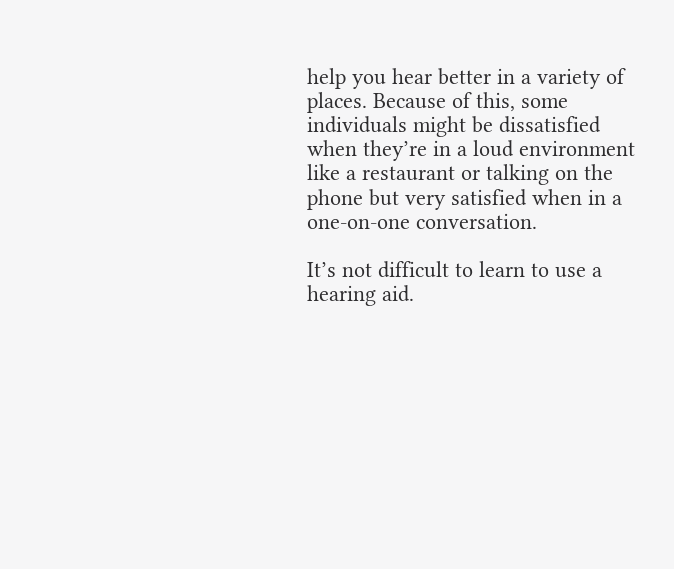help you hear better in a variety of places. Because of this, some individuals might be dissatisfied when they’re in a loud environment like a restaurant or talking on the phone but very satisfied when in a one-on-one conversation.

It’s not difficult to learn to use a hearing aid.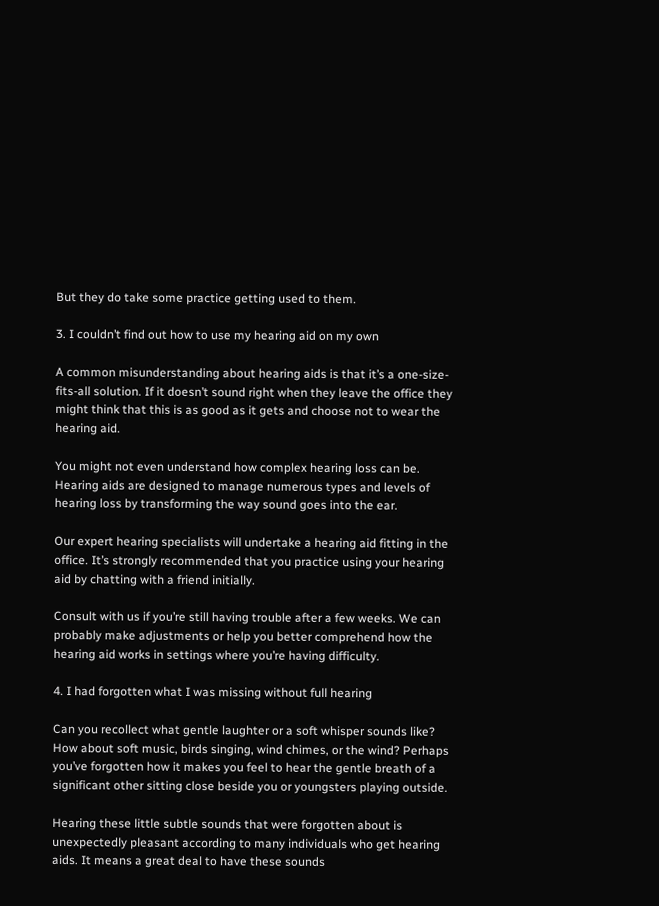But they do take some practice getting used to them.

3. I couldn’t find out how to use my hearing aid on my own

A common misunderstanding about hearing aids is that it’s a one-size-fits-all solution. If it doesn’t sound right when they leave the office they might think that this is as good as it gets and choose not to wear the hearing aid.

You might not even understand how complex hearing loss can be. Hearing aids are designed to manage numerous types and levels of hearing loss by transforming the way sound goes into the ear.

Our expert hearing specialists will undertake a hearing aid fitting in the office. It’s strongly recommended that you practice using your hearing aid by chatting with a friend initially.

Consult with us if you’re still having trouble after a few weeks. We can probably make adjustments or help you better comprehend how the hearing aid works in settings where you’re having difficulty.

4. I had forgotten what I was missing without full hearing

Can you recollect what gentle laughter or a soft whisper sounds like? How about soft music, birds singing, wind chimes, or the wind? Perhaps you’ve forgotten how it makes you feel to hear the gentle breath of a significant other sitting close beside you or youngsters playing outside.

Hearing these little subtle sounds that were forgotten about is unexpectedly pleasant according to many individuals who get hearing aids. It means a great deal to have these sounds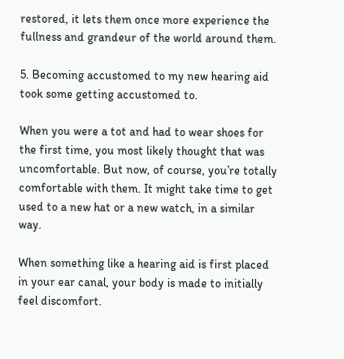restored, it lets them once more experience the fullness and grandeur of the world around them.

5. Becoming accustomed to my new hearing aid took some getting accustomed to.

When you were a tot and had to wear shoes for the first time, you most likely thought that was uncomfortable. But now, of course, you’re totally comfortable with them. It might take time to get used to a new hat or a new watch, in a similar way.

When something like a hearing aid is first placed in your ear canal, your body is made to initially feel discomfort.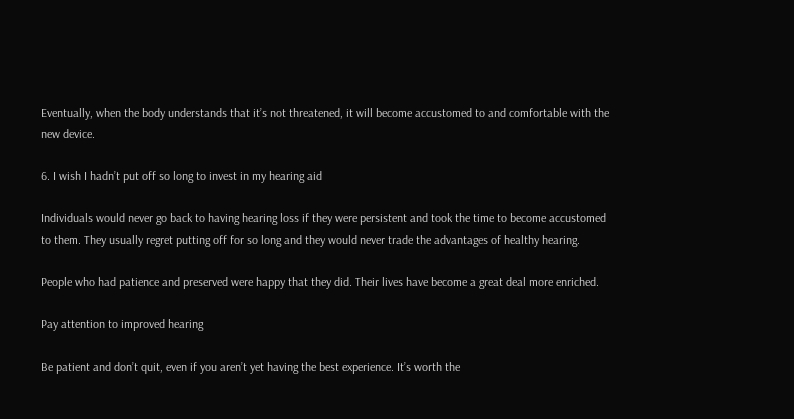Eventually, when the body understands that it’s not threatened, it will become accustomed to and comfortable with the new device.

6. I wish I hadn’t put off so long to invest in my hearing aid

Individuals would never go back to having hearing loss if they were persistent and took the time to become accustomed to them. They usually regret putting off for so long and they would never trade the advantages of healthy hearing.

People who had patience and preserved were happy that they did. Their lives have become a great deal more enriched.

Pay attention to improved hearing

Be patient and don’t quit, even if you aren’t yet having the best experience. It’s worth the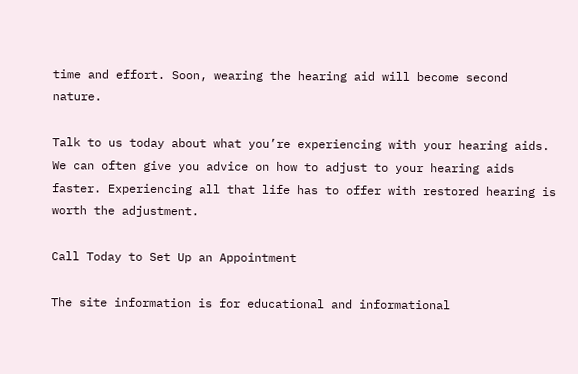time and effort. Soon, wearing the hearing aid will become second nature.

Talk to us today about what you’re experiencing with your hearing aids. We can often give you advice on how to adjust to your hearing aids faster. Experiencing all that life has to offer with restored hearing is worth the adjustment.

Call Today to Set Up an Appointment

The site information is for educational and informational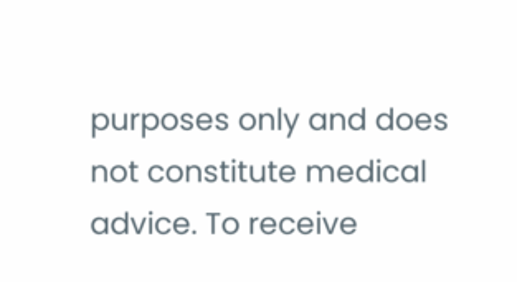purposes only and does not constitute medical advice. To receive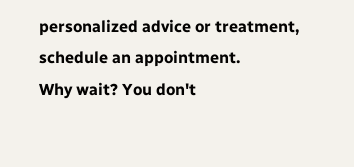personalized advice or treatment, schedule an appointment.
Why wait? You don't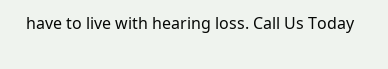have to live with hearing loss. Call Us Today